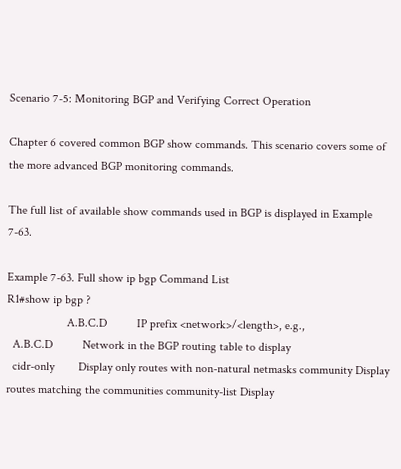Scenario 7-5: Monitoring BGP and Verifying Correct Operation

Chapter 6 covered common BGP show commands. This scenario covers some of the more advanced BGP monitoring commands.

The full list of available show commands used in BGP is displayed in Example 7-63.

Example 7-63. Full show ip bgp Command List
R1#show ip bgp ?
                    A.B.C.D          IP prefix <network>/<length>, e.g.,
  A.B.C.D          Network in the BGP routing table to display
  cidr-only        Display only routes with non-natural netmasks community Display routes matching the communities community-list Display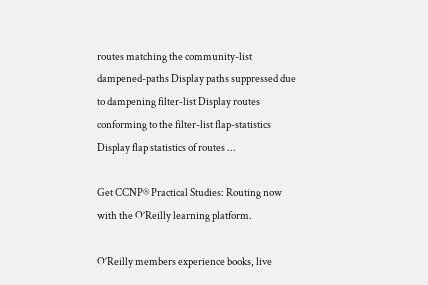routes matching the community-list dampened-paths Display paths suppressed due to dampening filter-list Display routes conforming to the filter-list flap-statistics Display flap statistics of routes ...

Get CCNP® Practical Studies: Routing now with the O’Reilly learning platform.

O’Reilly members experience books, live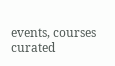events, courses curated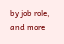by job role, and more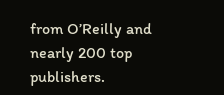from O’Reilly and nearly 200 top publishers.